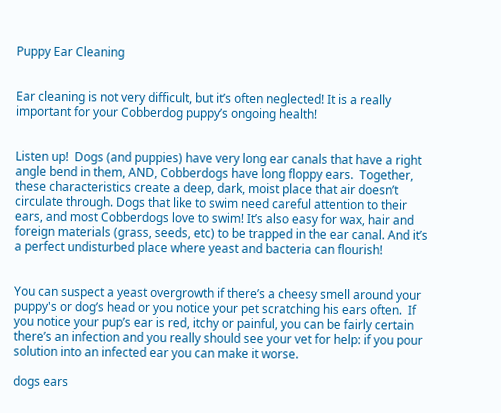Puppy Ear Cleaning


Ear cleaning is not very difficult, but it’s often neglected! It is a really important for your Cobberdog puppy’s ongoing health!


Listen up!  Dogs (and puppies) have very long ear canals that have a right angle bend in them, AND, Cobberdogs have long floppy ears.  Together, these characteristics create a deep, dark, moist place that air doesn’t circulate through. Dogs that like to swim need careful attention to their ears, and most Cobberdogs love to swim! It’s also easy for wax, hair and foreign materials (grass, seeds, etc) to be trapped in the ear canal. And it’s a perfect undisturbed place where yeast and bacteria can flourish!


You can suspect a yeast overgrowth if there’s a cheesy smell around your puppy's or dog’s head or you notice your pet scratching his ears often.  If you notice your pup’s ear is red, itchy or painful, you can be fairly certain there’s an infection and you really should see your vet for help: if you pour solution into an infected ear you can make it worse.

dogs ears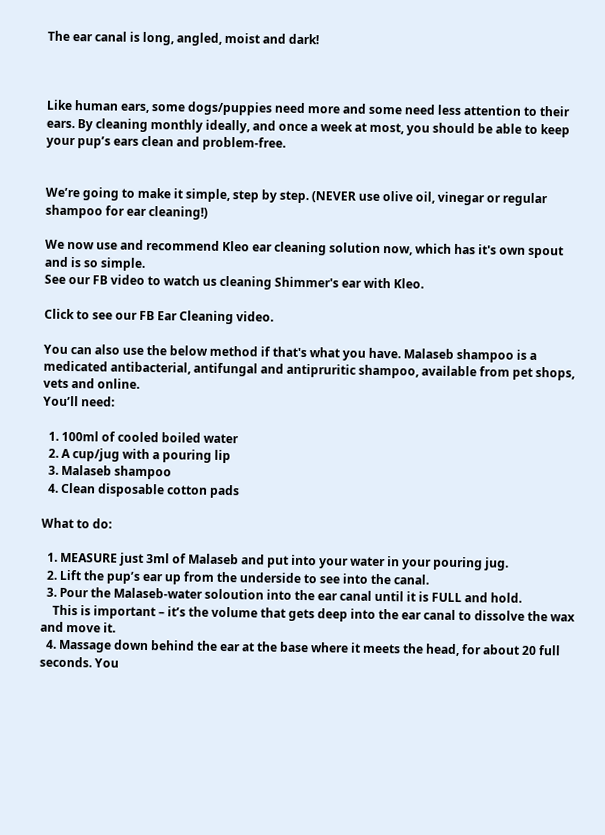The ear canal is long, angled, moist and dark!



Like human ears, some dogs/puppies need more and some need less attention to their ears. By cleaning monthly ideally, and once a week at most, you should be able to keep your pup’s ears clean and problem-free.


We’re going to make it simple, step by step. (NEVER use olive oil, vinegar or regular shampoo for ear cleaning!)

We now use and recommend Kleo ear cleaning solution now, which has it's own spout and is so simple.
See our FB video to watch us cleaning Shimmer's ear with Kleo.

Click to see our FB Ear Cleaning video.

You can also use the below method if that's what you have. Malaseb shampoo is a medicated antibacterial, antifungal and antipruritic shampoo, available from pet shops, vets and online.
You’ll need:

  1. 100ml of cooled boiled water
  2. A cup/jug with a pouring lip
  3. Malaseb shampoo
  4. Clean disposable cotton pads

What to do:

  1. MEASURE just 3ml of Malaseb and put into your water in your pouring jug.
  2. Lift the pup’s ear up from the underside to see into the canal.
  3. Pour the Malaseb-water soloution into the ear canal until it is FULL and hold.
    This is important – it’s the volume that gets deep into the ear canal to dissolve the wax and move it.
  4. Massage down behind the ear at the base where it meets the head, for about 20 full seconds. You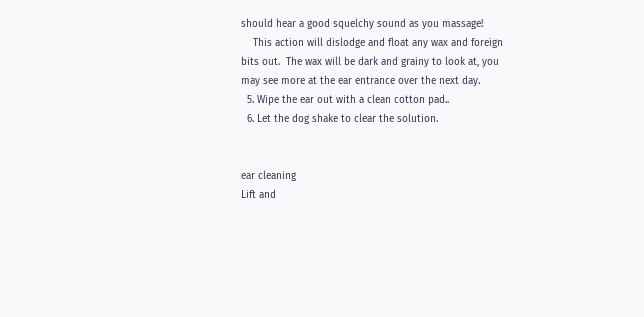should hear a good squelchy sound as you massage!
    This action will dislodge and float any wax and foreign bits out.  The wax will be dark and grainy to look at, you may see more at the ear entrance over the next day.
  5. Wipe the ear out with a clean cotton pad..
  6. Let the dog shake to clear the solution.


ear cleaning
Lift and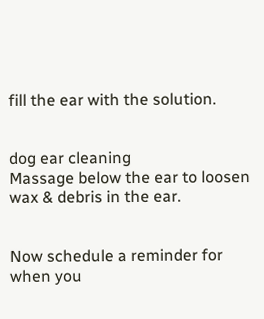fill the ear with the solution.


dog ear cleaning
Massage below the ear to loosen wax & debris in the ear.


Now schedule a reminder for when you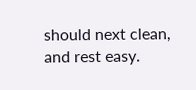should next clean, and rest easy.